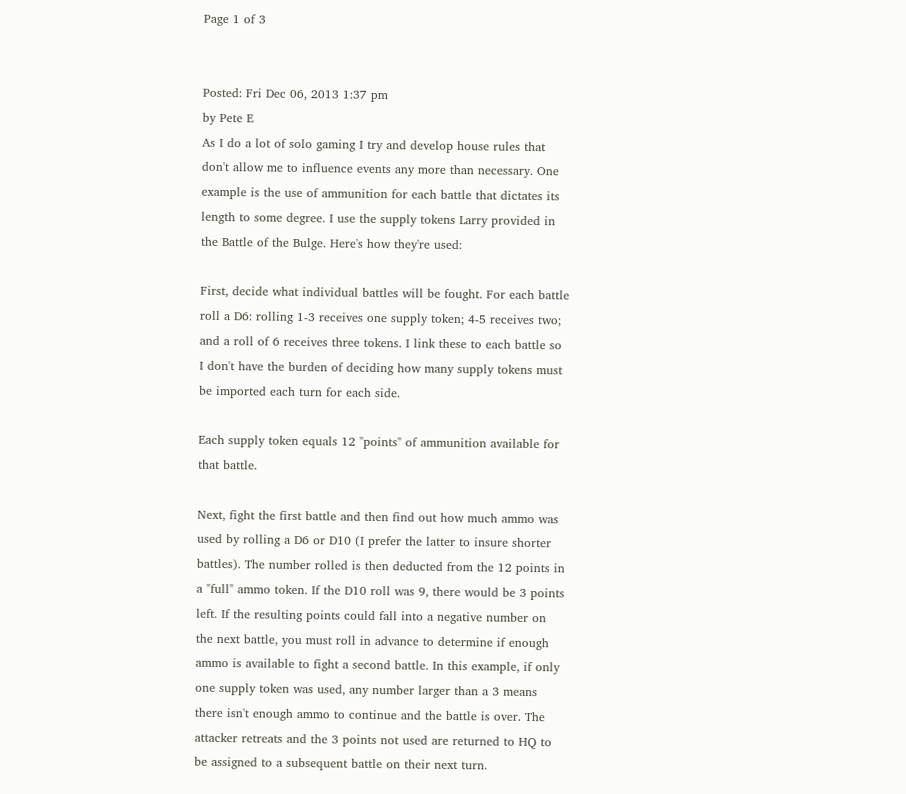Page 1 of 3


Posted: Fri Dec 06, 2013 1:37 pm
by Pete E
As I do a lot of solo gaming I try and develop house rules that don't allow me to influence events any more than necessary. One example is the use of ammunition for each battle that dictates its length to some degree. I use the supply tokens Larry provided in the Battle of the Bulge. Here's how they're used:

First, decide what individual battles will be fought. For each battle roll a D6: rolling 1-3 receives one supply token; 4-5 receives two; and a roll of 6 receives three tokens. I link these to each battle so I don't have the burden of deciding how many supply tokens must be imported each turn for each side.

Each supply token equals 12 "points" of ammunition available for that battle.

Next, fight the first battle and then find out how much ammo was used by rolling a D6 or D10 (I prefer the latter to insure shorter battles). The number rolled is then deducted from the 12 points in a "full" ammo token. If the D10 roll was 9, there would be 3 points left. If the resulting points could fall into a negative number on the next battle, you must roll in advance to determine if enough ammo is available to fight a second battle. In this example, if only one supply token was used, any number larger than a 3 means there isn't enough ammo to continue and the battle is over. The attacker retreats and the 3 points not used are returned to HQ to be assigned to a subsequent battle on their next turn.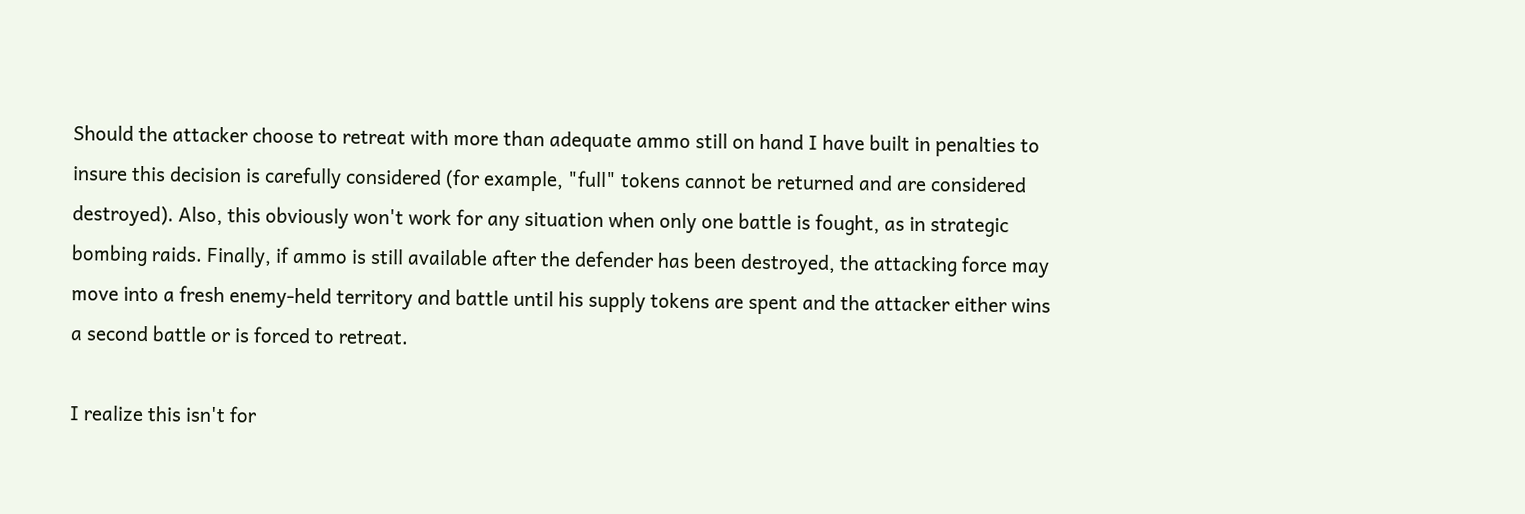Should the attacker choose to retreat with more than adequate ammo still on hand I have built in penalties to insure this decision is carefully considered (for example, "full" tokens cannot be returned and are considered destroyed). Also, this obviously won't work for any situation when only one battle is fought, as in strategic bombing raids. Finally, if ammo is still available after the defender has been destroyed, the attacking force may move into a fresh enemy-held territory and battle until his supply tokens are spent and the attacker either wins a second battle or is forced to retreat.

I realize this isn't for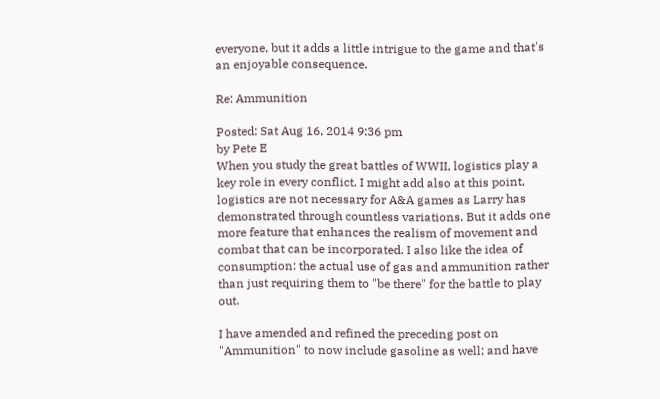everyone, but it adds a little intrigue to the game and that's an enjoyable consequence.

Re: Ammunition

Posted: Sat Aug 16, 2014 9:36 pm
by Pete E
When you study the great battles of WWII, logistics play a key role in every conflict. I might add also at this point, logistics are not necessary for A&A games as Larry has demonstrated through countless variations. But it adds one more feature that enhances the realism of movement and combat that can be incorporated. I also like the idea of consumption: the actual use of gas and ammunition rather than just requiring them to "be there" for the battle to play out.

I have amended and refined the preceding post on "Ammunition" to now include gasoline as well; and have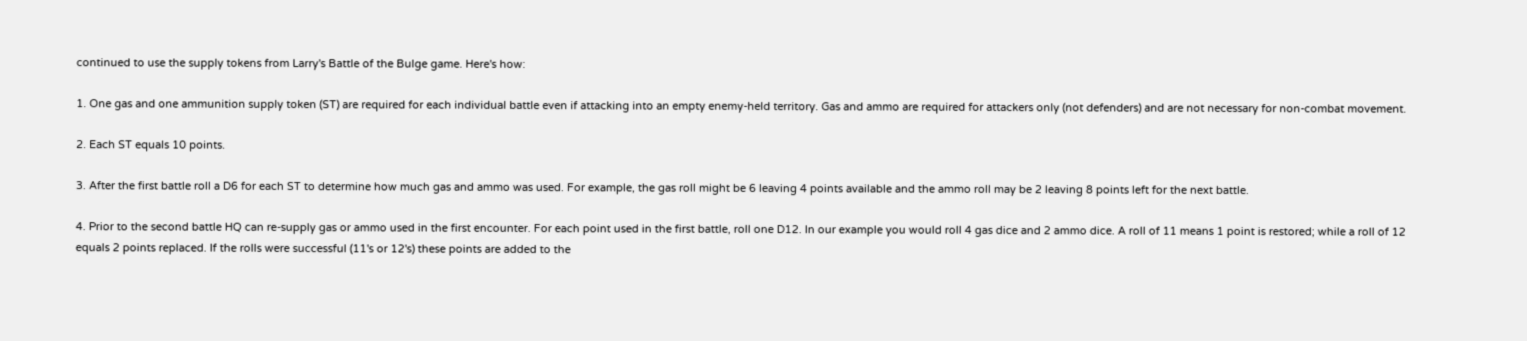continued to use the supply tokens from Larry's Battle of the Bulge game. Here's how:

1. One gas and one ammunition supply token (ST) are required for each individual battle even if attacking into an empty enemy-held territory. Gas and ammo are required for attackers only (not defenders) and are not necessary for non-combat movement.

2. Each ST equals 10 points.

3. After the first battle roll a D6 for each ST to determine how much gas and ammo was used. For example, the gas roll might be 6 leaving 4 points available and the ammo roll may be 2 leaving 8 points left for the next battle.

4. Prior to the second battle HQ can re-supply gas or ammo used in the first encounter. For each point used in the first battle, roll one D12. In our example you would roll 4 gas dice and 2 ammo dice. A roll of 11 means 1 point is restored; while a roll of 12 equals 2 points replaced. If the rolls were successful (11's or 12's) these points are added to the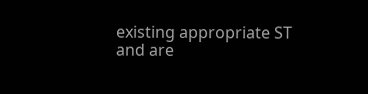existing appropriate ST and are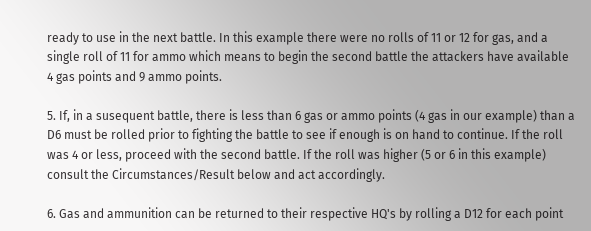ready to use in the next battle. In this example there were no rolls of 11 or 12 for gas, and a single roll of 11 for ammo which means to begin the second battle the attackers have available 4 gas points and 9 ammo points.

5. If, in a susequent battle, there is less than 6 gas or ammo points (4 gas in our example) than a D6 must be rolled prior to fighting the battle to see if enough is on hand to continue. If the roll was 4 or less, proceed with the second battle. If the roll was higher (5 or 6 in this example) consult the Circumstances/Result below and act accordingly.

6. Gas and ammunition can be returned to their respective HQ's by rolling a D12 for each point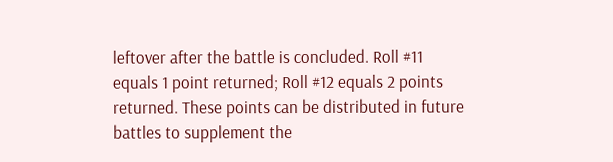leftover after the battle is concluded. Roll #11 equals 1 point returned; Roll #12 equals 2 points returned. These points can be distributed in future battles to supplement the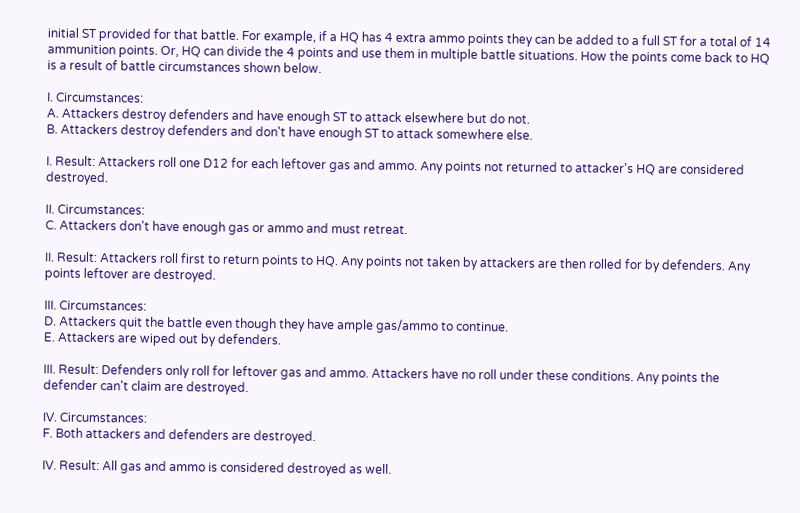initial ST provided for that battle. For example, if a HQ has 4 extra ammo points they can be added to a full ST for a total of 14 ammunition points. Or, HQ can divide the 4 points and use them in multiple battle situations. How the points come back to HQ is a result of battle circumstances shown below.

I. Circumstances:
A. Attackers destroy defenders and have enough ST to attack elsewhere but do not.
B. Attackers destroy defenders and don't have enough ST to attack somewhere else.

I. Result: Attackers roll one D12 for each leftover gas and ammo. Any points not returned to attacker's HQ are considered destroyed.

II. Circumstances:
C. Attackers don't have enough gas or ammo and must retreat.

II. Result: Attackers roll first to return points to HQ. Any points not taken by attackers are then rolled for by defenders. Any points leftover are destroyed.

III. Circumstances:
D. Attackers quit the battle even though they have ample gas/ammo to continue.
E. Attackers are wiped out by defenders.

III. Result: Defenders only roll for leftover gas and ammo. Attackers have no roll under these conditions. Any points the defender can't claim are destroyed.

IV. Circumstances:
F. Both attackers and defenders are destroyed.

IV. Result: All gas and ammo is considered destroyed as well.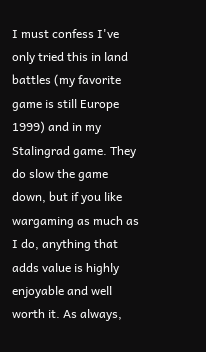I must confess I've only tried this in land battles (my favorite game is still Europe 1999) and in my Stalingrad game. They do slow the game down, but if you like wargaming as much as I do, anything that adds value is highly enjoyable and well worth it. As always,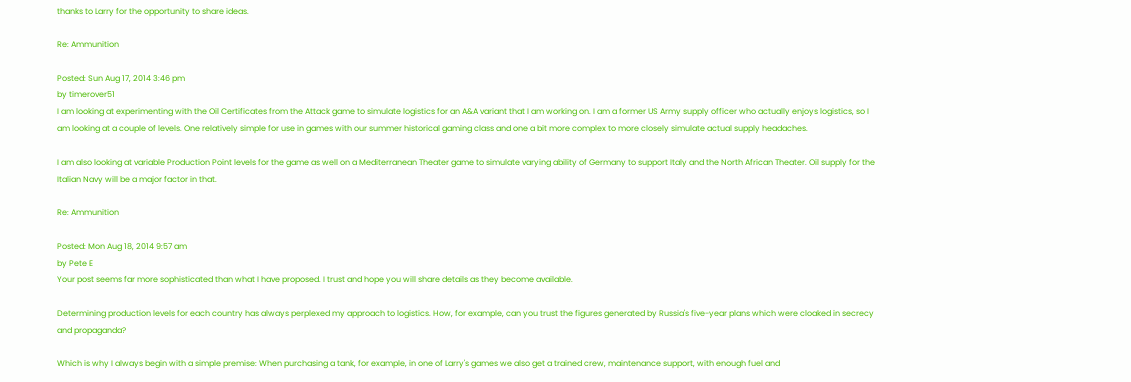thanks to Larry for the opportunity to share ideas.

Re: Ammunition

Posted: Sun Aug 17, 2014 3:46 pm
by timerover51
I am looking at experimenting with the Oil Certificates from the Attack game to simulate logistics for an A&A variant that I am working on. I am a former US Army supply officer who actually enjoys logistics, so I am looking at a couple of levels. One relatively simple for use in games with our summer historical gaming class and one a bit more complex to more closely simulate actual supply headaches.

I am also looking at variable Production Point levels for the game as well on a Mediterranean Theater game to simulate varying ability of Germany to support Italy and the North African Theater. Oil supply for the Italian Navy will be a major factor in that.

Re: Ammunition

Posted: Mon Aug 18, 2014 9:57 am
by Pete E
Your post seems far more sophisticated than what I have proposed. I trust and hope you will share details as they become available.

Determining production levels for each country has always perplexed my approach to logistics. How, for example, can you trust the figures generated by Russia's five-year plans which were cloaked in secrecy and propaganda?

Which is why I always begin with a simple premise: When purchasing a tank, for example, in one of Larry's games we also get a trained crew, maintenance support, with enough fuel and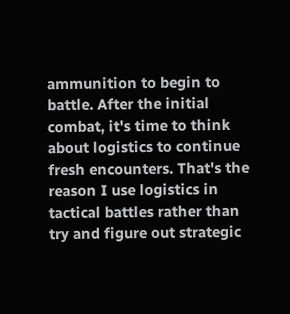ammunition to begin to battle. After the initial combat, it's time to think about logistics to continue fresh encounters. That's the reason I use logistics in tactical battles rather than try and figure out strategic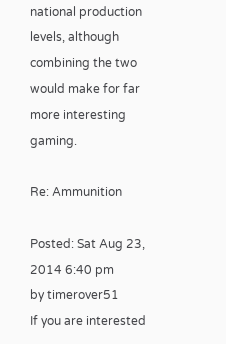national production levels, although combining the two would make for far more interesting gaming.

Re: Ammunition

Posted: Sat Aug 23, 2014 6:40 pm
by timerover51
If you are interested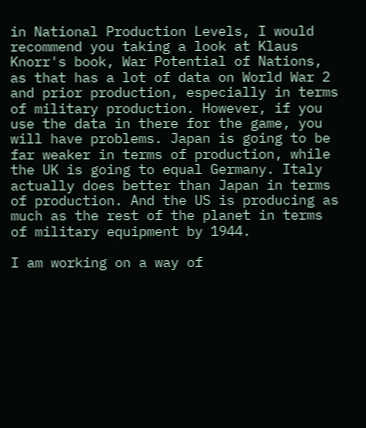in National Production Levels, I would recommend you taking a look at Klaus Knorr's book, War Potential of Nations, as that has a lot of data on World War 2 and prior production, especially in terms of military production. However, if you use the data in there for the game, you will have problems. Japan is going to be far weaker in terms of production, while the UK is going to equal Germany. Italy actually does better than Japan in terms of production. And the US is producing as much as the rest of the planet in terms of military equipment by 1944.

I am working on a way of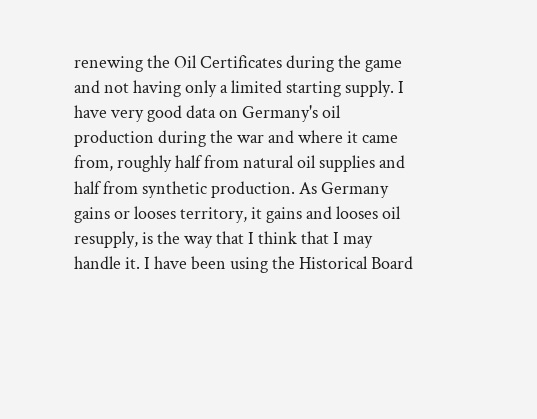renewing the Oil Certificates during the game and not having only a limited starting supply. I have very good data on Germany's oil production during the war and where it came from, roughly half from natural oil supplies and half from synthetic production. As Germany gains or looses territory, it gains and looses oil resupply, is the way that I think that I may handle it. I have been using the Historical Board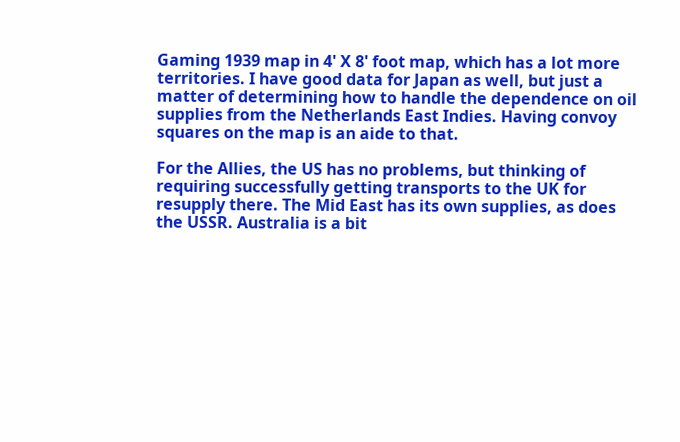Gaming 1939 map in 4' X 8' foot map, which has a lot more territories. I have good data for Japan as well, but just a matter of determining how to handle the dependence on oil supplies from the Netherlands East Indies. Having convoy squares on the map is an aide to that.

For the Allies, the US has no problems, but thinking of requiring successfully getting transports to the UK for resupply there. The Mid East has its own supplies, as does the USSR. Australia is a bit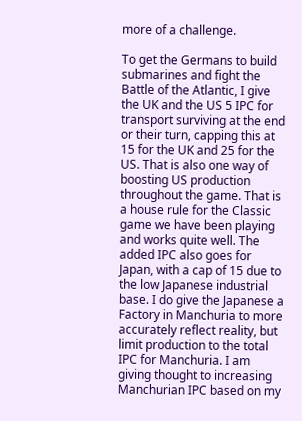more of a challenge.

To get the Germans to build submarines and fight the Battle of the Atlantic, I give the UK and the US 5 IPC for transport surviving at the end or their turn, capping this at 15 for the UK and 25 for the US. That is also one way of boosting US production throughout the game. That is a house rule for the Classic game we have been playing and works quite well. The added IPC also goes for Japan, with a cap of 15 due to the low Japanese industrial base. I do give the Japanese a Factory in Manchuria to more accurately reflect reality, but limit production to the total IPC for Manchuria. I am giving thought to increasing Manchurian IPC based on my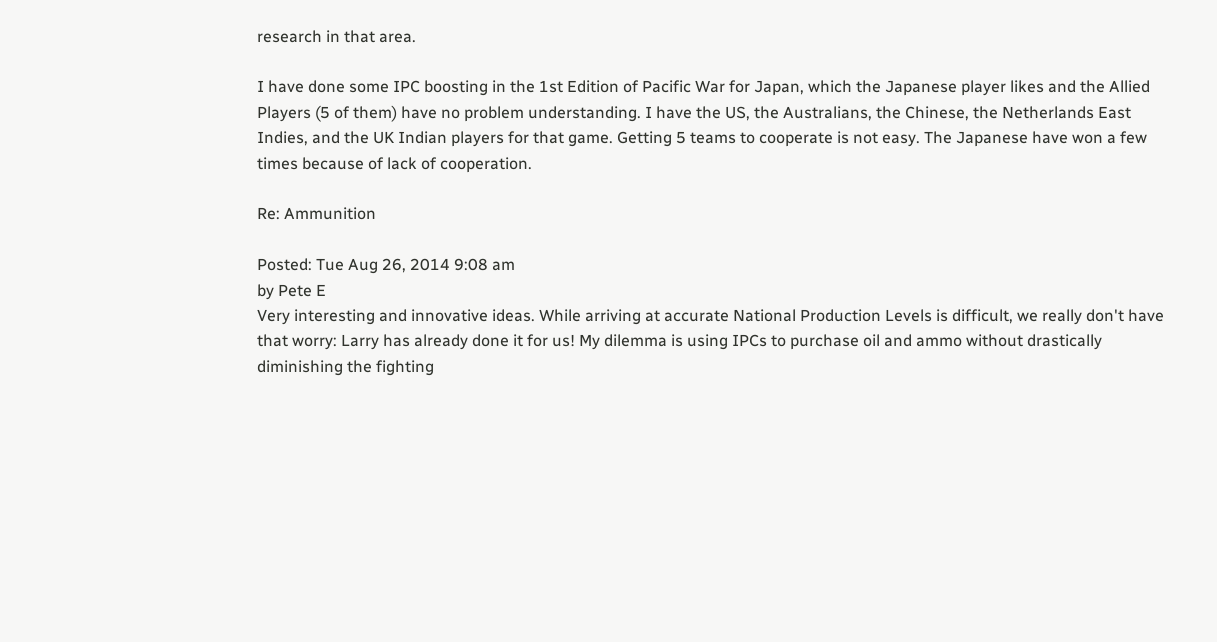research in that area.

I have done some IPC boosting in the 1st Edition of Pacific War for Japan, which the Japanese player likes and the Allied Players (5 of them) have no problem understanding. I have the US, the Australians, the Chinese, the Netherlands East Indies, and the UK Indian players for that game. Getting 5 teams to cooperate is not easy. The Japanese have won a few times because of lack of cooperation.

Re: Ammunition

Posted: Tue Aug 26, 2014 9:08 am
by Pete E
Very interesting and innovative ideas. While arriving at accurate National Production Levels is difficult, we really don't have that worry: Larry has already done it for us! My dilemma is using IPCs to purchase oil and ammo without drastically diminishing the fighting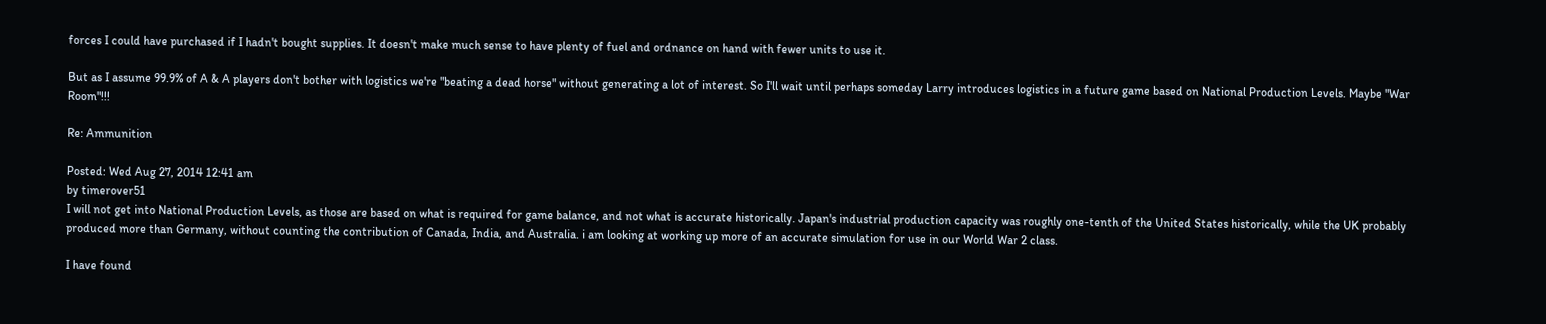forces I could have purchased if I hadn't bought supplies. It doesn't make much sense to have plenty of fuel and ordnance on hand with fewer units to use it.

But as I assume 99.9% of A & A players don't bother with logistics we're "beating a dead horse" without generating a lot of interest. So I'll wait until perhaps someday Larry introduces logistics in a future game based on National Production Levels. Maybe "War Room"!!!

Re: Ammunition

Posted: Wed Aug 27, 2014 12:41 am
by timerover51
I will not get into National Production Levels, as those are based on what is required for game balance, and not what is accurate historically. Japan's industrial production capacity was roughly one-tenth of the United States historically, while the UK probably produced more than Germany, without counting the contribution of Canada, India, and Australia. i am looking at working up more of an accurate simulation for use in our World War 2 class.

I have found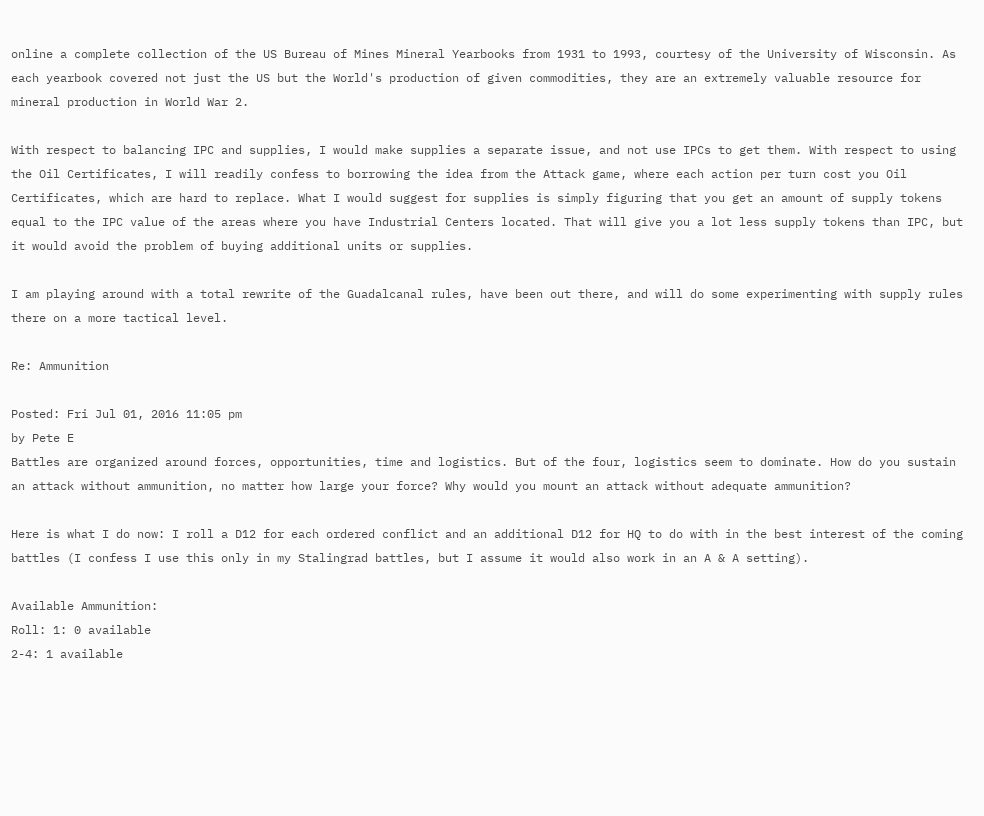online a complete collection of the US Bureau of Mines Mineral Yearbooks from 1931 to 1993, courtesy of the University of Wisconsin. As each yearbook covered not just the US but the World's production of given commodities, they are an extremely valuable resource for mineral production in World War 2.

With respect to balancing IPC and supplies, I would make supplies a separate issue, and not use IPCs to get them. With respect to using the Oil Certificates, I will readily confess to borrowing the idea from the Attack game, where each action per turn cost you Oil Certificates, which are hard to replace. What I would suggest for supplies is simply figuring that you get an amount of supply tokens equal to the IPC value of the areas where you have Industrial Centers located. That will give you a lot less supply tokens than IPC, but it would avoid the problem of buying additional units or supplies.

I am playing around with a total rewrite of the Guadalcanal rules, have been out there, and will do some experimenting with supply rules there on a more tactical level.

Re: Ammunition

Posted: Fri Jul 01, 2016 11:05 pm
by Pete E
Battles are organized around forces, opportunities, time and logistics. But of the four, logistics seem to dominate. How do you sustain an attack without ammunition, no matter how large your force? Why would you mount an attack without adequate ammunition?

Here is what I do now: I roll a D12 for each ordered conflict and an additional D12 for HQ to do with in the best interest of the coming battles (I confess I use this only in my Stalingrad battles, but I assume it would also work in an A & A setting).

Available Ammunition:
Roll: 1: 0 available
2-4: 1 available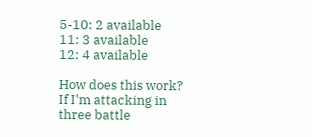5-10: 2 available
11: 3 available
12: 4 available

How does this work? If I'm attacking in three battle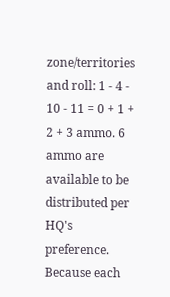zone/territories and roll: 1 - 4 - 10 - 11 = 0 + 1 + 2 + 3 ammo. 6 ammo are available to be distributed per HQ's preference. Because each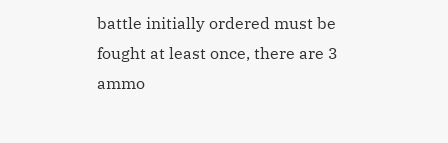battle initially ordered must be fought at least once, there are 3 ammo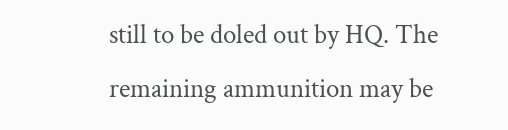still to be doled out by HQ. The remaining ammunition may be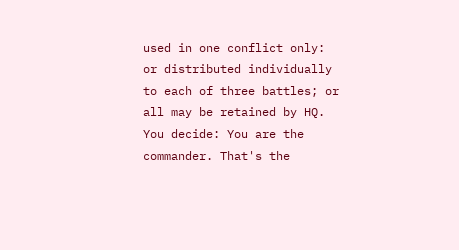used in one conflict only: or distributed individually to each of three battles; or all may be retained by HQ. You decide: You are the commander. That's the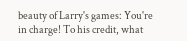beauty of Larry's games: You're in charge! To his credit, what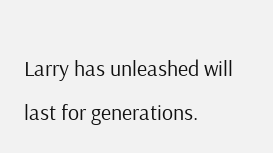Larry has unleashed will last for generations.